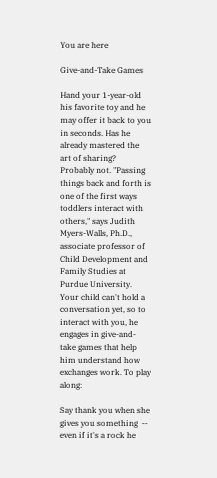You are here

Give-and-Take Games

Hand your 1-year-old his favorite toy and he may offer it back to you in seconds. Has he already mastered the art of sharing? Probably not. "Passing things back and forth is one of the first ways toddlers interact with others," says Judith Myers-Walls, Ph.D., associate professor of Child Development and Family Studies at Purdue University. Your child can't hold a conversation yet, so to interact with you, he engages in give-and-take games that help him understand how exchanges work. To play along:

Say thank you when she gives you something  -- even if it's a rock he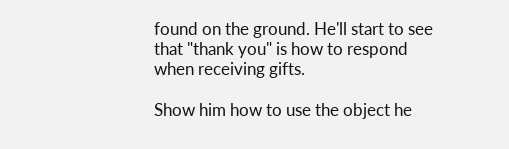found on the ground. He'll start to see that "thank you" is how to respond when receiving gifts.

Show him how to use the object he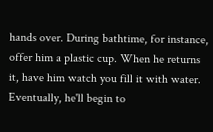hands over. During bathtime, for instance, offer him a plastic cup. When he returns it, have him watch you fill it with water. Eventually, he'll begin to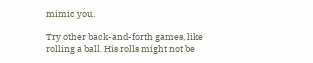mimic you.

Try other back-and-forth games, like rolling a ball. His rolls might not be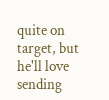quite on target, but he'll love sending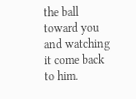the ball toward you and watching it come back to him.